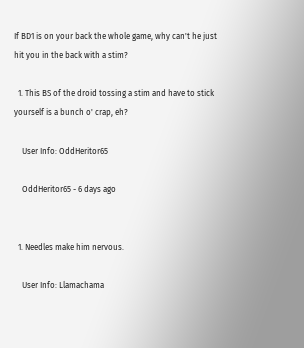If BD1 is on your back the whole game, why can't he just hit you in the back with a stim?

  1. This BS of the droid tossing a stim and have to stick yourself is a bunch o' crap, eh?

    User Info: OddHeritor65

    OddHeritor65 - 6 days ago


  1. Needles make him nervous.

    User Info: Llamachama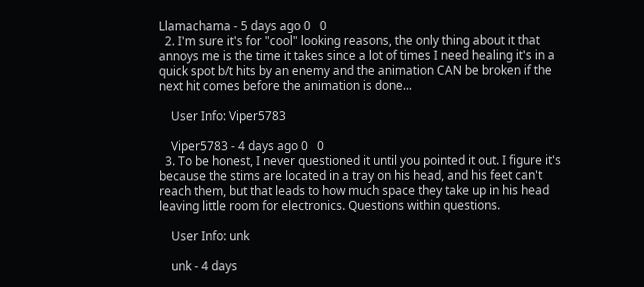Llamachama - 5 days ago 0   0
  2. I'm sure it's for "cool" looking reasons, the only thing about it that annoys me is the time it takes since a lot of times I need healing it's in a quick spot b/t hits by an enemy and the animation CAN be broken if the next hit comes before the animation is done...

    User Info: Viper5783

    Viper5783 - 4 days ago 0   0
  3. To be honest, I never questioned it until you pointed it out. I figure it's because the stims are located in a tray on his head, and his feet can't reach them, but that leads to how much space they take up in his head leaving little room for electronics. Questions within questions.

    User Info: unk

    unk - 4 days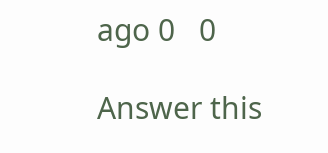ago 0   0

Answer this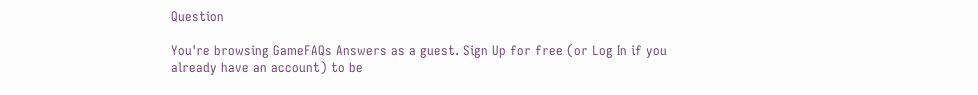Question

You're browsing GameFAQs Answers as a guest. Sign Up for free (or Log In if you already have an account) to be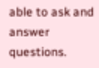able to ask and answer questions.